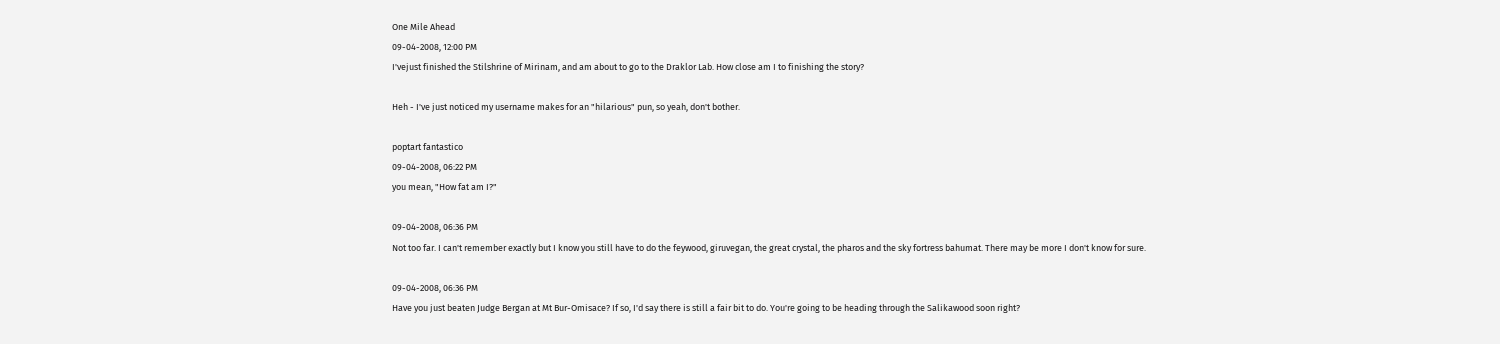One Mile Ahead
09-04-2008, 12:00 PM
I'vejust finished the Stilshrine of Mirinam, and am about to go to the Draklor Lab. How close am I to finishing the story?

Heh - I've just noticed my username makes for an "hilarious" pun, so yeah, don't bother.

poptart fantastico
09-04-2008, 06:22 PM
you mean, "How fat am I?"

09-04-2008, 06:36 PM
Not too far. I can't remember exactly but I know you still have to do the feywood, giruvegan, the great crystal, the pharos and the sky fortress bahumat. There may be more I don't know for sure.

09-04-2008, 06:36 PM
Have you just beaten Judge Bergan at Mt Bur-Omisace? If so, I'd say there is still a fair bit to do. You're going to be heading through the Salikawood soon right?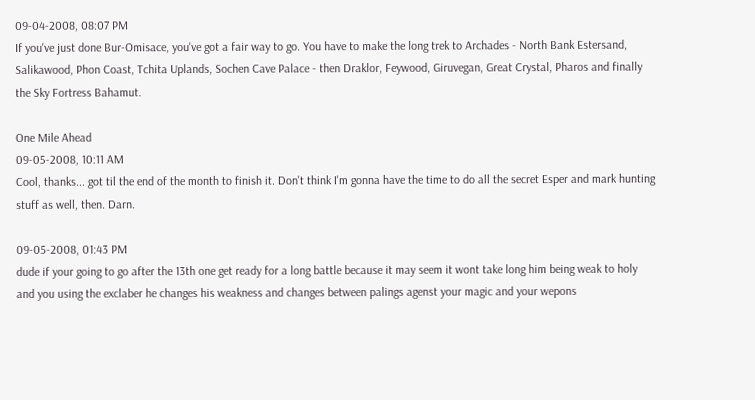09-04-2008, 08:07 PM
If you've just done Bur-Omisace, you've got a fair way to go. You have to make the long trek to Archades - North Bank Estersand, Salikawood, Phon Coast, Tchita Uplands, Sochen Cave Palace - then Draklor, Feywood, Giruvegan, Great Crystal, Pharos and finally the Sky Fortress Bahamut.

One Mile Ahead
09-05-2008, 10:11 AM
Cool, thanks... got til the end of the month to finish it. Don't think I'm gonna have the time to do all the secret Esper and mark hunting stuff as well, then. Darn.

09-05-2008, 01:43 PM
dude if your going to go after the 13th one get ready for a long battle because it may seem it wont take long him being weak to holy and you using the exclaber he changes his weakness and changes between palings agenst your magic and your wepons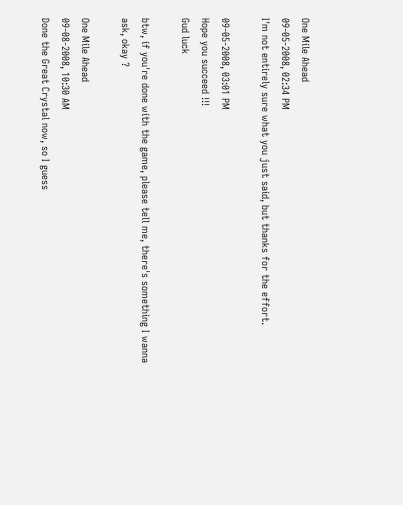One Mile Ahead
09-05-2008, 02:34 PM
I'm not entirely sure what you just said, but thanks for the effort.

09-05-2008, 03:01 PM
Hope you succeed !!!
Gud luck

btw, if you're done with the game, please tell me, there's something I wanna ask, okay ?

One Mile Ahead
09-08-2008, 10:30 AM
Done the Great Crystal now, so I guess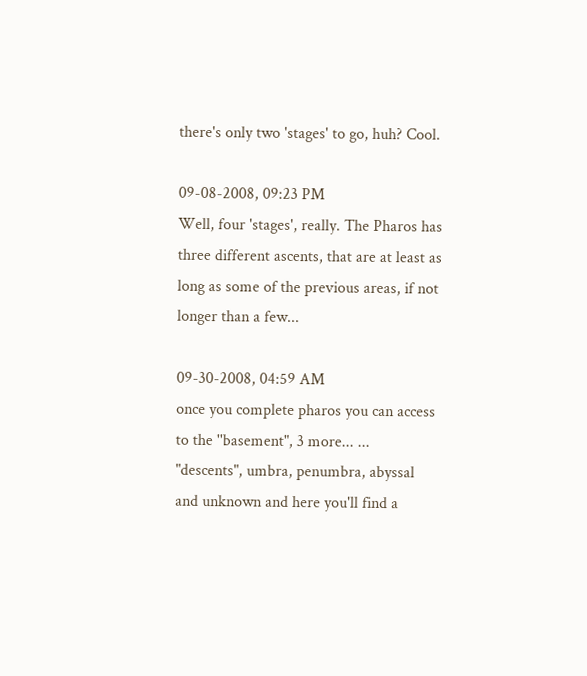there's only two 'stages' to go, huh? Cool.

09-08-2008, 09:23 PM
Well, four 'stages', really. The Pharos has three different ascents, that are at least as long as some of the previous areas, if not longer than a few...

09-30-2008, 04:59 AM
once you complete pharos you can access to the ''basement", 3 more... ... "descents", umbra, penumbra, abyssal and unknown and here you'll find a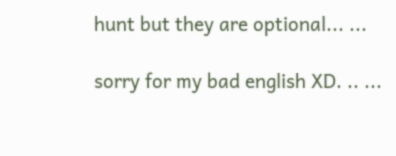hunt but they are optional... ...

sorry for my bad english XD. .. ...